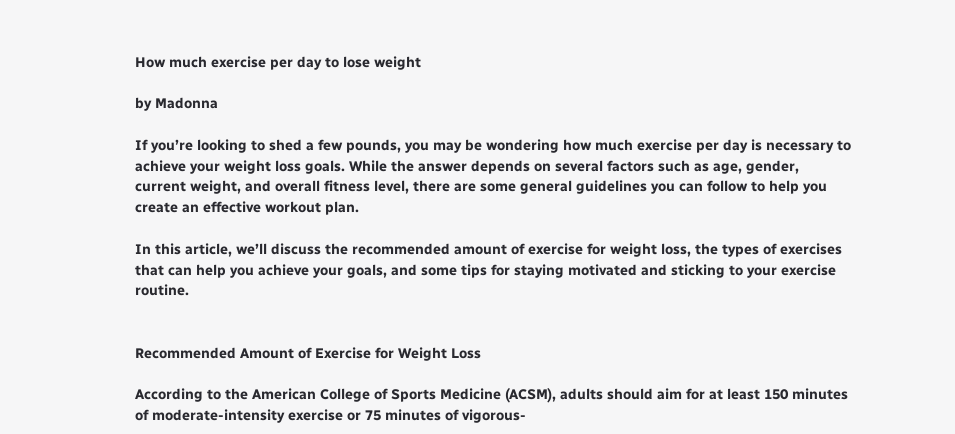How much exercise per day to lose weight

by Madonna

If you’re looking to shed a few pounds, you may be wondering how much exercise per day is necessary to achieve your weight loss goals. While the answer depends on several factors such as age, gender, current weight, and overall fitness level, there are some general guidelines you can follow to help you create an effective workout plan.

In this article, we’ll discuss the recommended amount of exercise for weight loss, the types of exercises that can help you achieve your goals, and some tips for staying motivated and sticking to your exercise routine.


Recommended Amount of Exercise for Weight Loss

According to the American College of Sports Medicine (ACSM), adults should aim for at least 150 minutes of moderate-intensity exercise or 75 minutes of vigorous-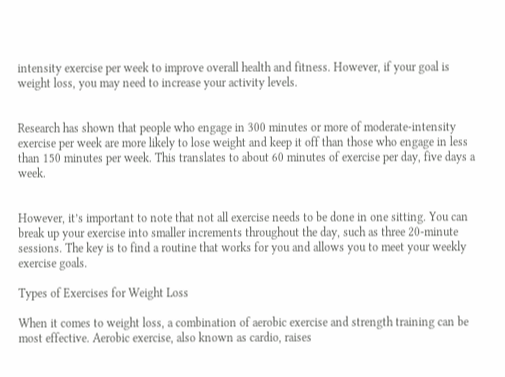intensity exercise per week to improve overall health and fitness. However, if your goal is weight loss, you may need to increase your activity levels.


Research has shown that people who engage in 300 minutes or more of moderate-intensity exercise per week are more likely to lose weight and keep it off than those who engage in less than 150 minutes per week. This translates to about 60 minutes of exercise per day, five days a week.


However, it’s important to note that not all exercise needs to be done in one sitting. You can break up your exercise into smaller increments throughout the day, such as three 20-minute sessions. The key is to find a routine that works for you and allows you to meet your weekly exercise goals.

Types of Exercises for Weight Loss

When it comes to weight loss, a combination of aerobic exercise and strength training can be most effective. Aerobic exercise, also known as cardio, raises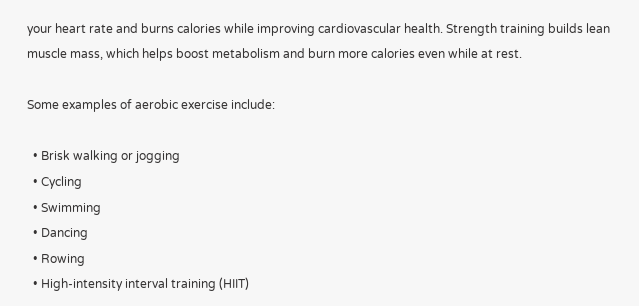your heart rate and burns calories while improving cardiovascular health. Strength training builds lean muscle mass, which helps boost metabolism and burn more calories even while at rest.

Some examples of aerobic exercise include:

  • Brisk walking or jogging
  • Cycling
  • Swimming
  • Dancing
  • Rowing
  • High-intensity interval training (HIIT)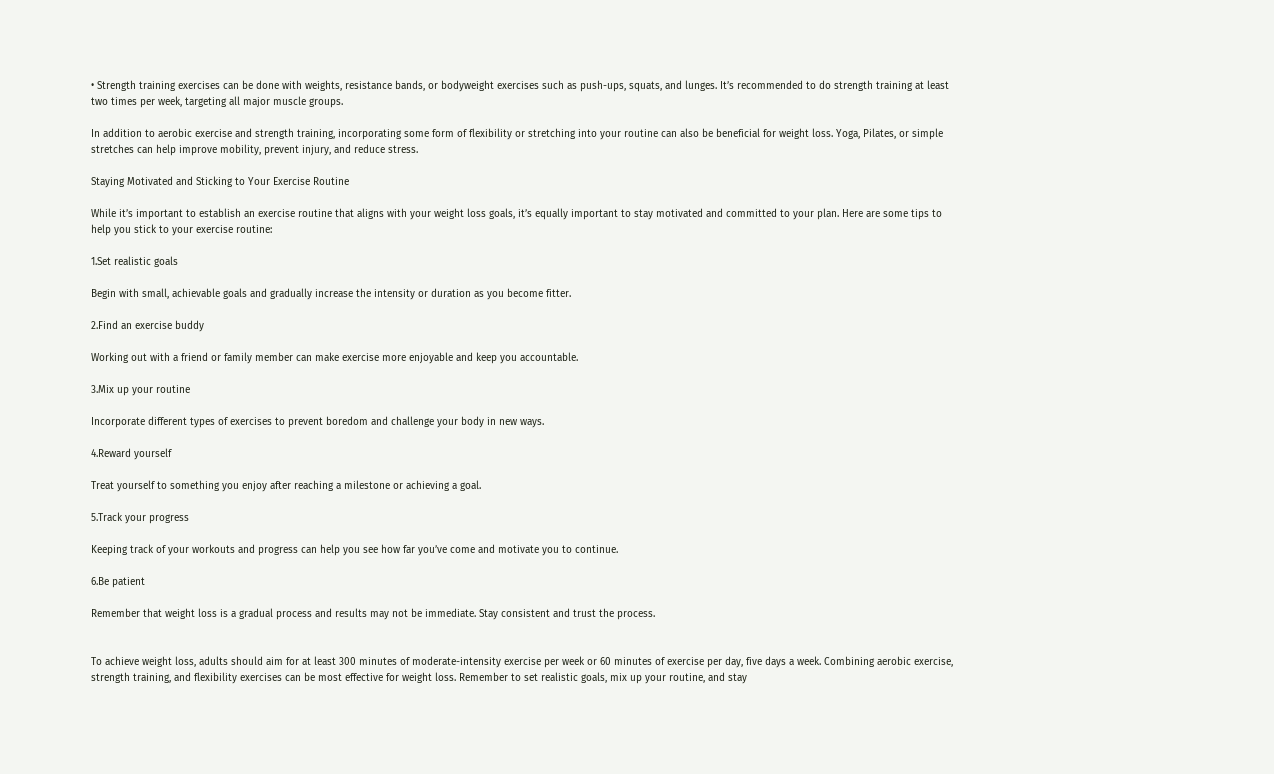• Strength training exercises can be done with weights, resistance bands, or bodyweight exercises such as push-ups, squats, and lunges. It’s recommended to do strength training at least two times per week, targeting all major muscle groups.

In addition to aerobic exercise and strength training, incorporating some form of flexibility or stretching into your routine can also be beneficial for weight loss. Yoga, Pilates, or simple stretches can help improve mobility, prevent injury, and reduce stress.

Staying Motivated and Sticking to Your Exercise Routine

While it’s important to establish an exercise routine that aligns with your weight loss goals, it’s equally important to stay motivated and committed to your plan. Here are some tips to help you stick to your exercise routine:

1.Set realistic goals

Begin with small, achievable goals and gradually increase the intensity or duration as you become fitter.

2.Find an exercise buddy

Working out with a friend or family member can make exercise more enjoyable and keep you accountable.

3.Mix up your routine

Incorporate different types of exercises to prevent boredom and challenge your body in new ways.

4.Reward yourself

Treat yourself to something you enjoy after reaching a milestone or achieving a goal.

5.Track your progress

Keeping track of your workouts and progress can help you see how far you’ve come and motivate you to continue.

6.Be patient

Remember that weight loss is a gradual process and results may not be immediate. Stay consistent and trust the process.


To achieve weight loss, adults should aim for at least 300 minutes of moderate-intensity exercise per week or 60 minutes of exercise per day, five days a week. Combining aerobic exercise, strength training, and flexibility exercises can be most effective for weight loss. Remember to set realistic goals, mix up your routine, and stay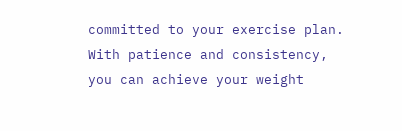committed to your exercise plan. With patience and consistency, you can achieve your weight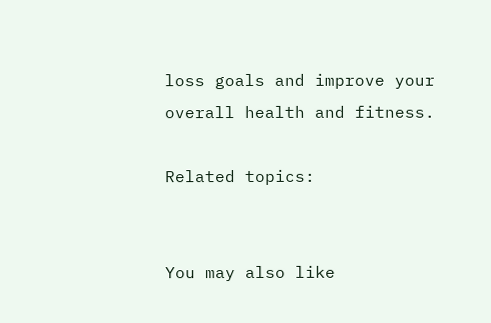loss goals and improve your overall health and fitness.

Related topics:


You may also like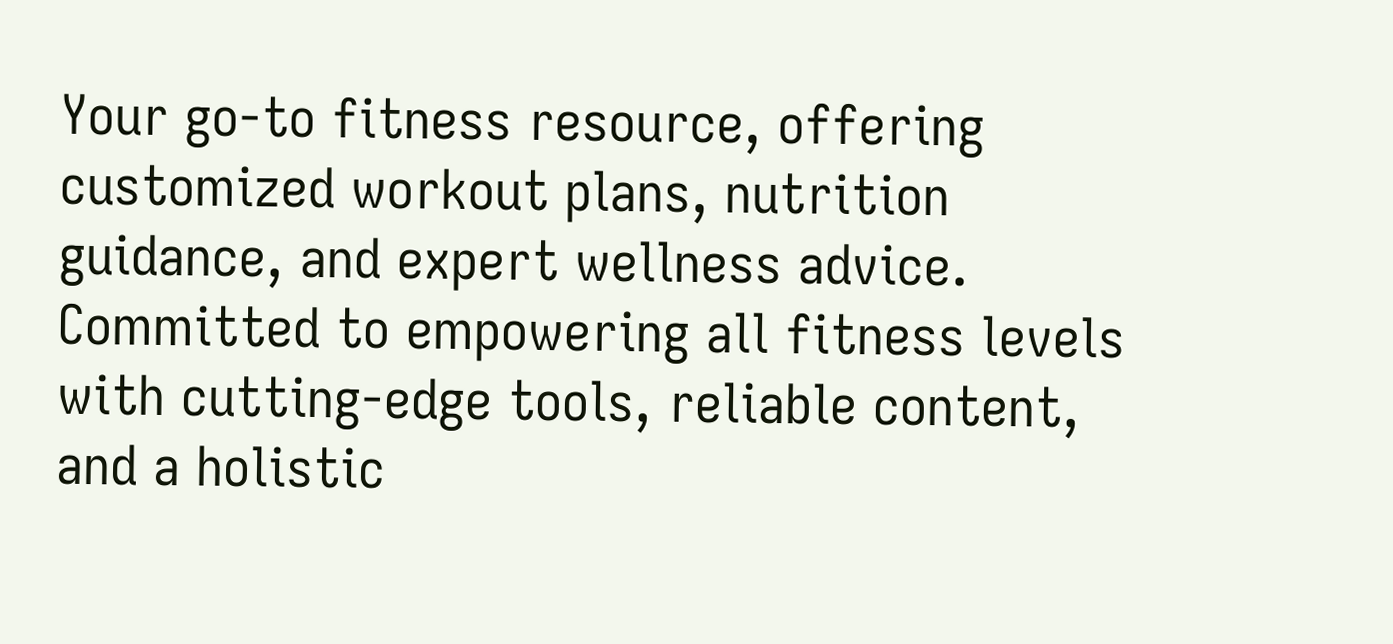Your go-to fitness resource, offering customized workout plans, nutrition guidance, and expert wellness advice. Committed to empowering all fitness levels with cutting-edge tools, reliable content, and a holistic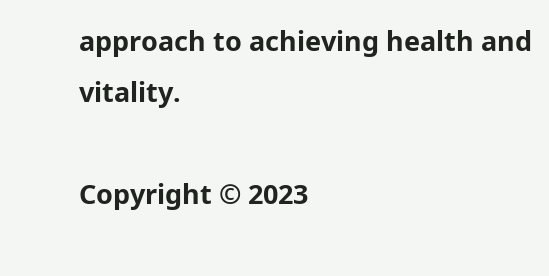approach to achieving health and vitality.

Copyright © 2023